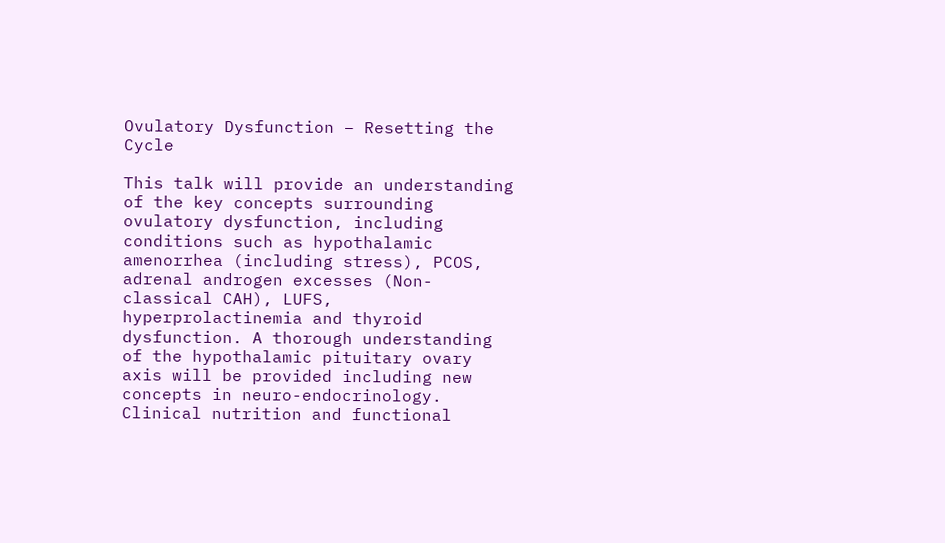Ovulatory Dysfunction – Resetting the Cycle

This talk will provide an understanding of the key concepts surrounding ovulatory dysfunction, including conditions such as hypothalamic amenorrhea (including stress), PCOS, adrenal androgen excesses (Non-classical CAH), LUFS, hyperprolactinemia and thyroid dysfunction. A thorough understanding of the hypothalamic pituitary ovary axis will be provided including new concepts in neuro-endocrinology. Clinical nutrition and functional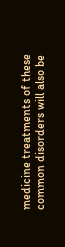medicine treatments of these common disorders will also be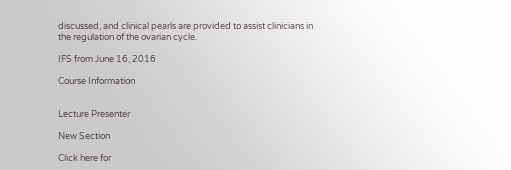discussed, and clinical pearls are provided to assist clinicians in the regulation of the ovarian cycle.

IFS from June 16, 2016

Course Information


Lecture Presenter

New Section

Click here for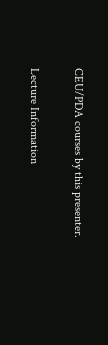CEU/PDA courses by this presenter.

Lecture Information